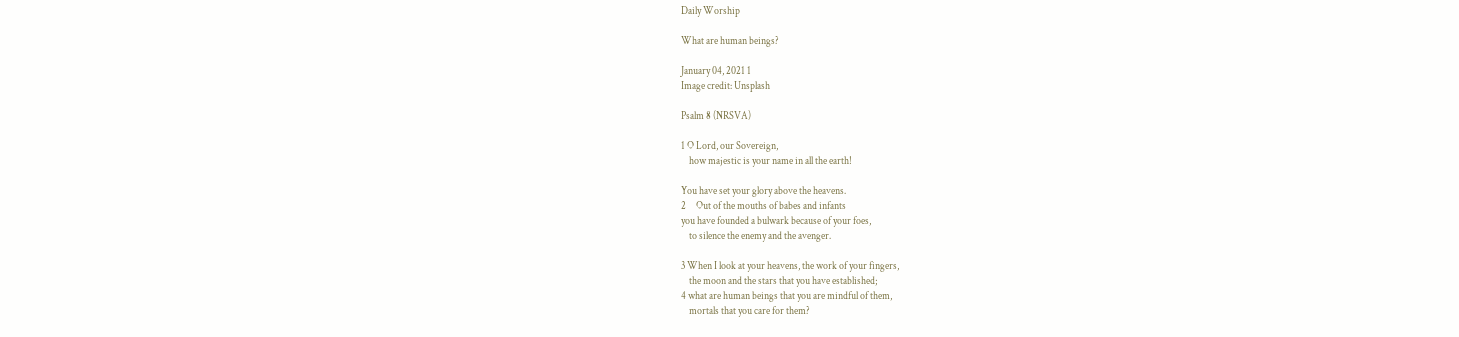Daily Worship

What are human beings?

January 04, 2021 1
Image credit: Unsplash

Psalm 8 (NRSVA)

1 O Lord, our Sovereign,
    how majestic is your name in all the earth!

You have set your glory above the heavens.
2     Out of the mouths of babes and infants
you have founded a bulwark because of your foes,
    to silence the enemy and the avenger.

3 When I look at your heavens, the work of your fingers,
    the moon and the stars that you have established;
4 what are human beings that you are mindful of them,
    mortals that you care for them?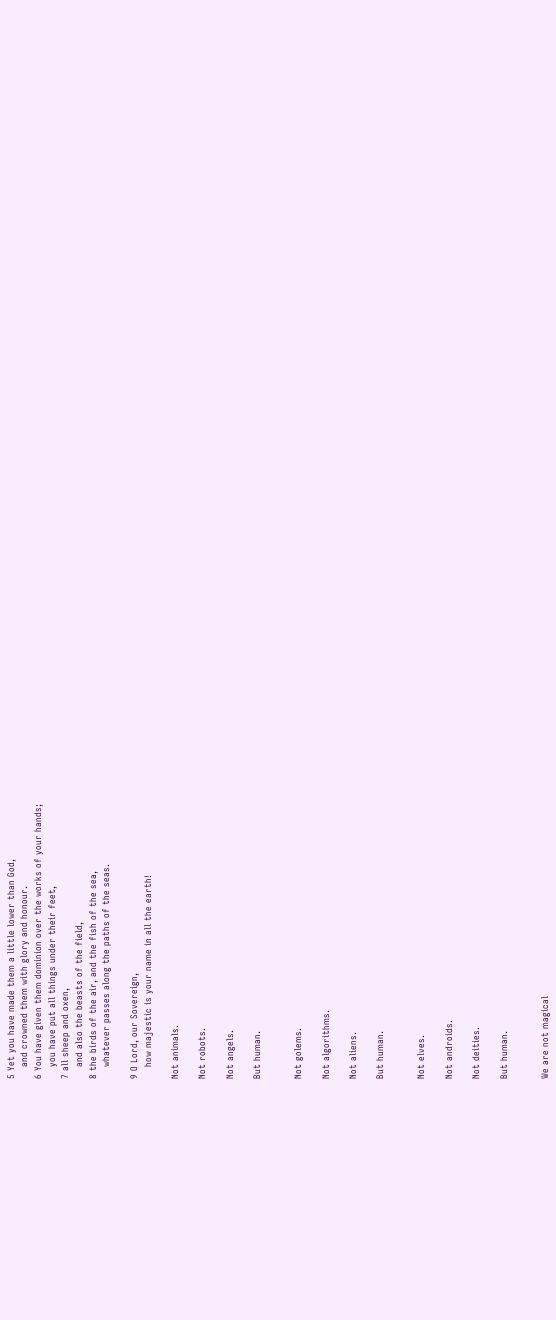5 Yet you have made them a little lower than God,
    and crowned them with glory and honour.
6 You have given them dominion over the works of your hands;
    you have put all things under their feet,
7 all sheep and oxen,
    and also the beasts of the field,
8 the birds of the air, and the fish of the sea,
    whatever passes along the paths of the seas.

9 O Lord, our Sovereign,
    how majestic is your name in all the earth!

Not animals.

Not robots.

Not angels.

But human.


Not golems.

Not algorithms.

Not aliens.

But human.


Not elves.

Not androids.

Not deities.

But human.


We are not magical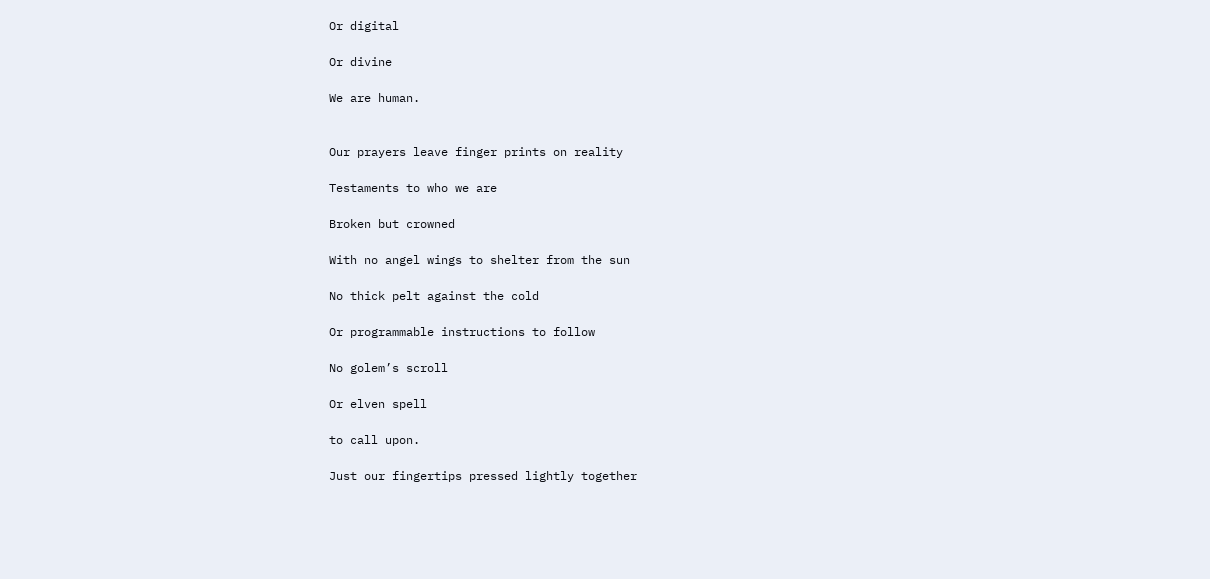Or digital

Or divine

We are human.


Our prayers leave finger prints on reality

Testaments to who we are

Broken but crowned

With no angel wings to shelter from the sun

No thick pelt against the cold

Or programmable instructions to follow

No golem’s scroll

Or elven spell

to call upon.

Just our fingertips pressed lightly together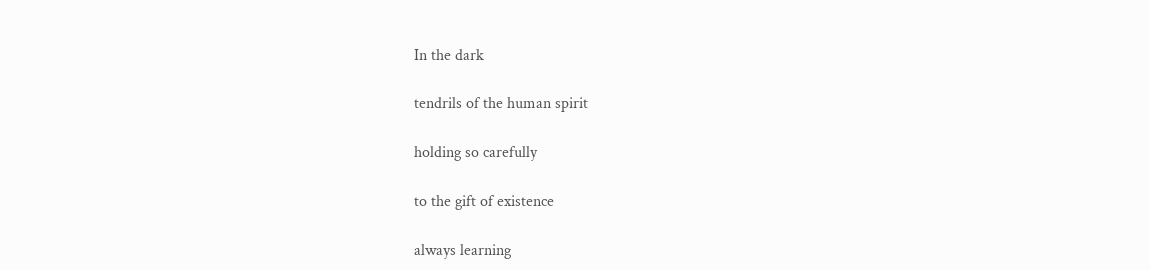In the dark

tendrils of the human spirit

holding so carefully

to the gift of existence

always learning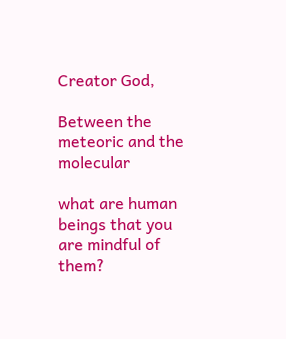Creator God,

Between the meteoric and the molecular

what are human beings that you are mindful of them?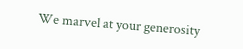We marvel at your generosity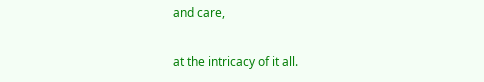and care,

at the intricacy of it all.